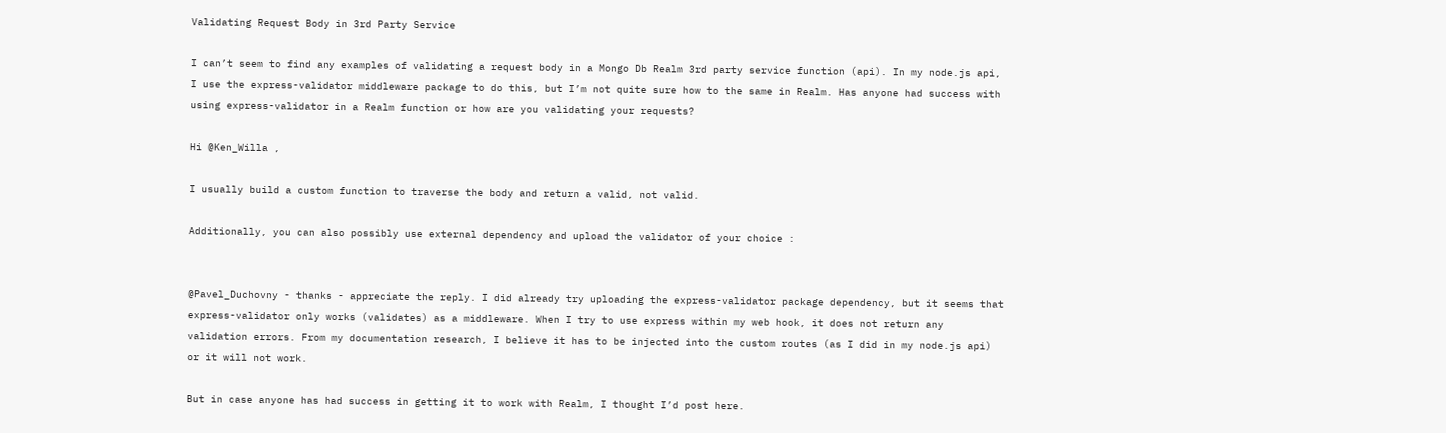Validating Request Body in 3rd Party Service

I can’t seem to find any examples of validating a request body in a Mongo Db Realm 3rd party service function (api). In my node.js api, I use the express-validator middleware package to do this, but I’m not quite sure how to the same in Realm. Has anyone had success with using express-validator in a Realm function or how are you validating your requests?

Hi @Ken_Willa ,

I usually build a custom function to traverse the body and return a valid, not valid.

Additionally, you can also possibly use external dependency and upload the validator of your choice :


@Pavel_Duchovny - thanks - appreciate the reply. I did already try uploading the express-validator package dependency, but it seems that express-validator only works (validates) as a middleware. When I try to use express within my web hook, it does not return any validation errors. From my documentation research, I believe it has to be injected into the custom routes (as I did in my node.js api) or it will not work.

But in case anyone has had success in getting it to work with Realm, I thought I’d post here.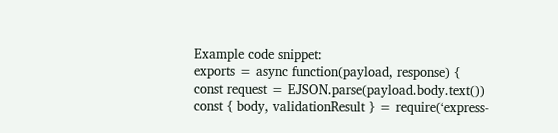Example code snippet:
exports = async function(payload, response) {
const request = EJSON.parse(payload.body.text())
const { body, validationResult } = require(‘express-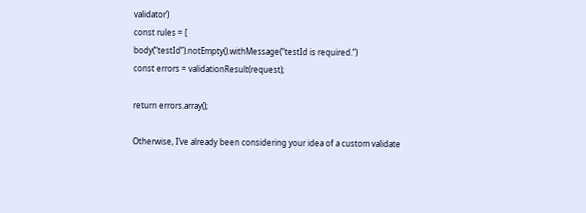validator’)
const rules = [
body(“testId”).notEmpty().withMessage(“testId is required.”)
const errors = validationResult(request);

return errors.array();

Otherwise, I’ve already been considering your idea of a custom validate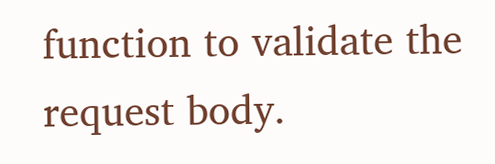function to validate the request body.